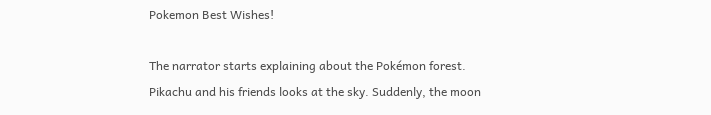Pokemon Best Wishes!

The narrator starts explaining about the Pokémon forest. Pikachu and his friends looks at the sky. Suddenly, the moon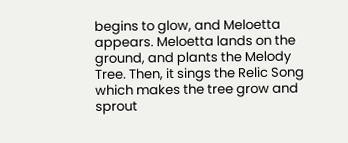begins to glow, and Meloetta appears. Meloetta lands on the ground, and plants the Melody Tree. Then, it sings the Relic Song which makes the tree grow and sprout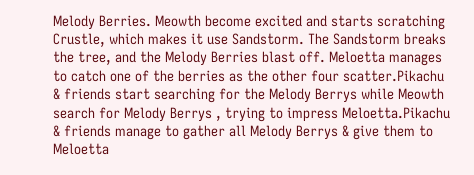Melody Berries. Meowth become excited and starts scratching Crustle, which makes it use Sandstorm. The Sandstorm breaks the tree, and the Melody Berries blast off. Meloetta manages to catch one of the berries as the other four scatter.Pikachu & friends start searching for the Melody Berrys while Meowth search for Melody Berrys , trying to impress Meloetta.Pikachu & friends manage to gather all Melody Berrys & give them to Meloetta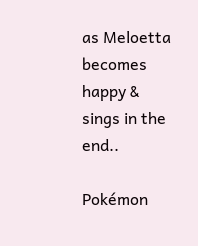as Meloetta becomes happy & sings in the end..

Pokémon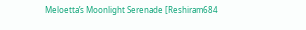Meloetta’s Moonlight Serenade [Reshiram684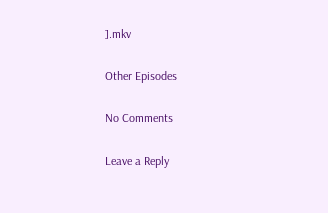].mkv

Other Episodes

No Comments

Leave a Reply